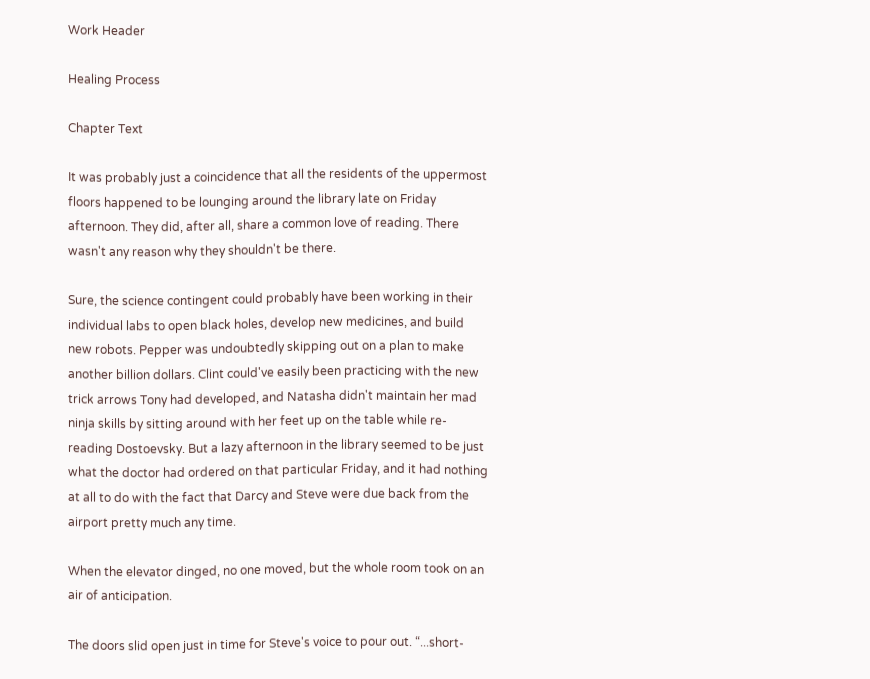Work Header

Healing Process

Chapter Text

It was probably just a coincidence that all the residents of the uppermost floors happened to be lounging around the library late on Friday afternoon. They did, after all, share a common love of reading. There wasn't any reason why they shouldn't be there.

Sure, the science contingent could probably have been working in their individual labs to open black holes, develop new medicines, and build new robots. Pepper was undoubtedly skipping out on a plan to make another billion dollars. Clint could've easily been practicing with the new trick arrows Tony had developed, and Natasha didn't maintain her mad ninja skills by sitting around with her feet up on the table while re-reading Dostoevsky. But a lazy afternoon in the library seemed to be just what the doctor had ordered on that particular Friday, and it had nothing at all to do with the fact that Darcy and Steve were due back from the airport pretty much any time.

When the elevator dinged, no one moved, but the whole room took on an air of anticipation.

The doors slid open just in time for Steve's voice to pour out. “...short-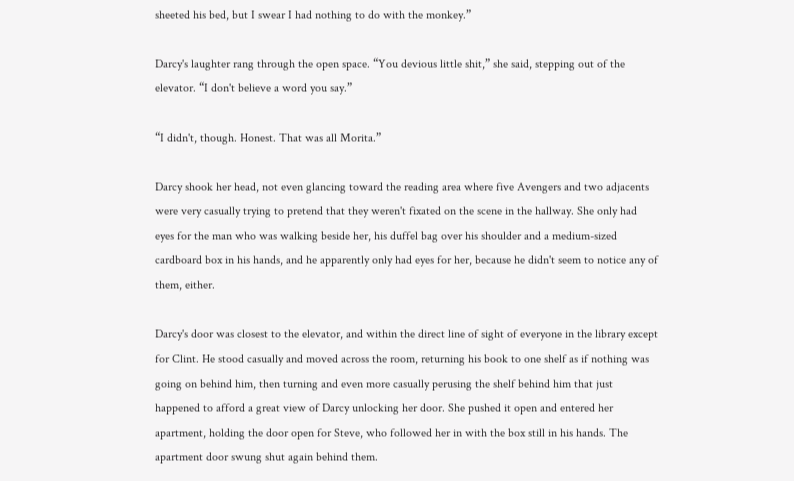sheeted his bed, but I swear I had nothing to do with the monkey.”

Darcy's laughter rang through the open space. “You devious little shit,” she said, stepping out of the elevator. “I don't believe a word you say.”

“I didn't, though. Honest. That was all Morita.”

Darcy shook her head, not even glancing toward the reading area where five Avengers and two adjacents were very casually trying to pretend that they weren't fixated on the scene in the hallway. She only had eyes for the man who was walking beside her, his duffel bag over his shoulder and a medium-sized cardboard box in his hands, and he apparently only had eyes for her, because he didn't seem to notice any of them, either.

Darcy's door was closest to the elevator, and within the direct line of sight of everyone in the library except for Clint. He stood casually and moved across the room, returning his book to one shelf as if nothing was going on behind him, then turning and even more casually perusing the shelf behind him that just happened to afford a great view of Darcy unlocking her door. She pushed it open and entered her apartment, holding the door open for Steve, who followed her in with the box still in his hands. The apartment door swung shut again behind them.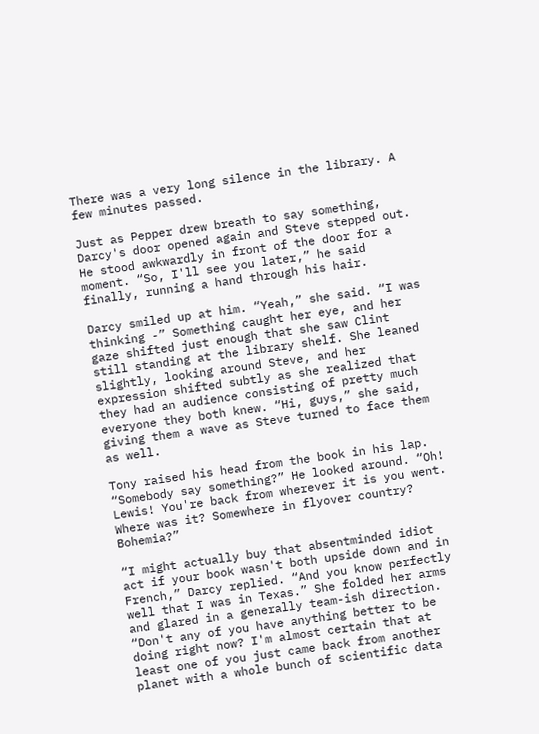There was a very long silence in the library. A few minutes passed.

Just as Pepper drew breath to say something, Darcy's door opened again and Steve stepped out. He stood awkwardly in front of the door for a moment. “So, I'll see you later,” he said finally, running a hand through his hair.

Darcy smiled up at him. “Yeah,” she said. “I was thinking -” Something caught her eye, and her gaze shifted just enough that she saw Clint still standing at the library shelf. She leaned slightly, looking around Steve, and her expression shifted subtly as she realized that they had an audience consisting of pretty much everyone they both knew. “Hi, guys,” she said, giving them a wave as Steve turned to face them as well.

Tony raised his head from the book in his lap. “Somebody say something?” He looked around. “Oh! Lewis! You're back from wherever it is you went. Where was it? Somewhere in flyover country? Bohemia?”

“I might actually buy that absentminded idiot act if your book wasn't both upside down and in French,” Darcy replied. “And you know perfectly well that I was in Texas.” She folded her arms and glared in a generally team-ish direction. “Don't any of you have anything better to be doing right now? I'm almost certain that at least one of you just came back from another planet with a whole bunch of scientific data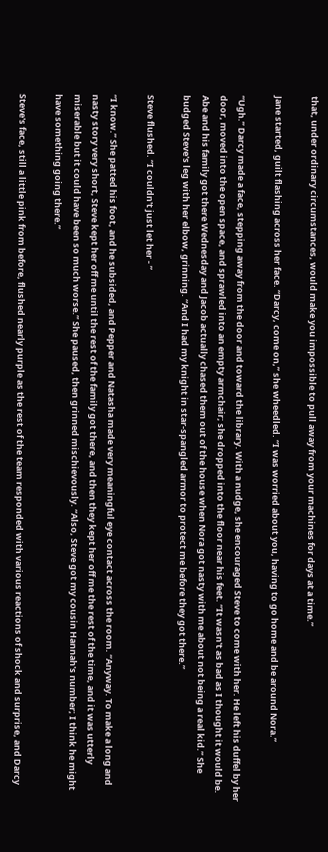that, under ordinary circumstances, would make you impossible to pull away from your machines for days at a time.”

Jane started, guilt flashing across her face. “Darcy, come on,” she wheedled. “I was worried about you, having to go home and be around Nora.”

“Ugh.” Darcy made a face, stepping away from the door and toward the library. With a nudge, she encouraged Steve to come with her. He left his duffel by her door, moved into the open space, and sprawled into an empty armchair; she dropped into the floor near his feet. “It wasn't as bad as I thought it would be. Abe and his family got there Wednesday and Jacob actually chased them out of the house when Nora got nasty with me about not being a real kid.” She budged Steve's leg with her elbow, grinning. “And I had my knight in star-spangled armor to protect me before they got there.”

Steve flushed. “I couldn't just let her - ”

“I know.” She patted his foot, and he subsided, and Pepper and Natasha made very meaningful eye contact across the room. “Anyway. To make a long and nasty story very short, Steve kept her off me until the rest of the family got there, and then they kept her off me the rest of the time, and it was utterly miserable but it could have been so much worse.” She paused, then grinned mischievously. “Also, Steve got my cousin Hannah's number; I think he might have something going there.”

Steve's face, still a little pink from before, flushed nearly purple as the rest of the team responded with various reactions of shock and surprise, and Darcy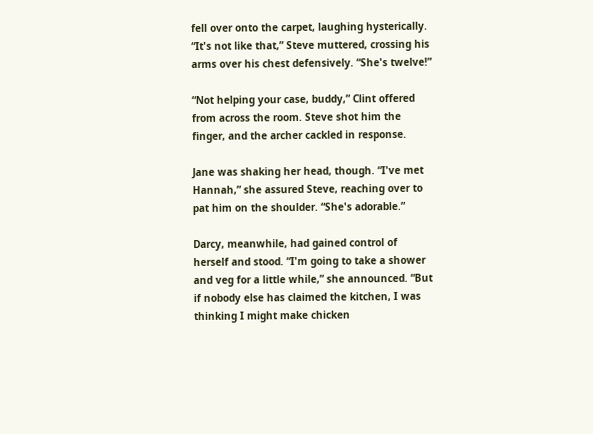fell over onto the carpet, laughing hysterically. “It's not like that,” Steve muttered, crossing his arms over his chest defensively. “She's twelve!”

“Not helping your case, buddy,” Clint offered from across the room. Steve shot him the finger, and the archer cackled in response.

Jane was shaking her head, though. “I've met Hannah,” she assured Steve, reaching over to pat him on the shoulder. “She's adorable.”

Darcy, meanwhile, had gained control of herself and stood. “I'm going to take a shower and veg for a little while,” she announced. “But if nobody else has claimed the kitchen, I was thinking I might make chicken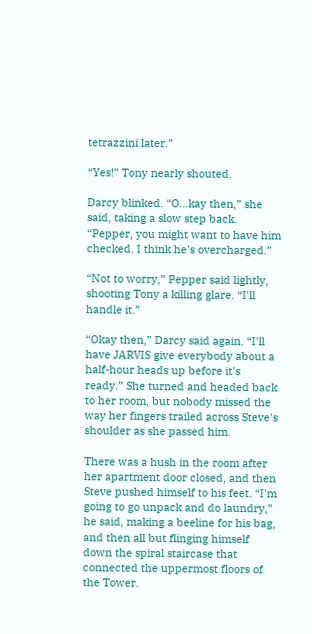tetrazzini later.”

“Yes!” Tony nearly shouted.

Darcy blinked. “O...kay then,” she said, taking a slow step back. “Pepper, you might want to have him checked. I think he's overcharged.”

“Not to worry,” Pepper said lightly, shooting Tony a killing glare. “I'll handle it.”

“Okay then,” Darcy said again. “I'll have JARVIS give everybody about a half-hour heads up before it's ready.” She turned and headed back to her room, but nobody missed the way her fingers trailed across Steve's shoulder as she passed him.

There was a hush in the room after her apartment door closed, and then Steve pushed himself to his feet. “I'm going to go unpack and do laundry,” he said, making a beeline for his bag, and then all but flinging himself down the spiral staircase that connected the uppermost floors of the Tower.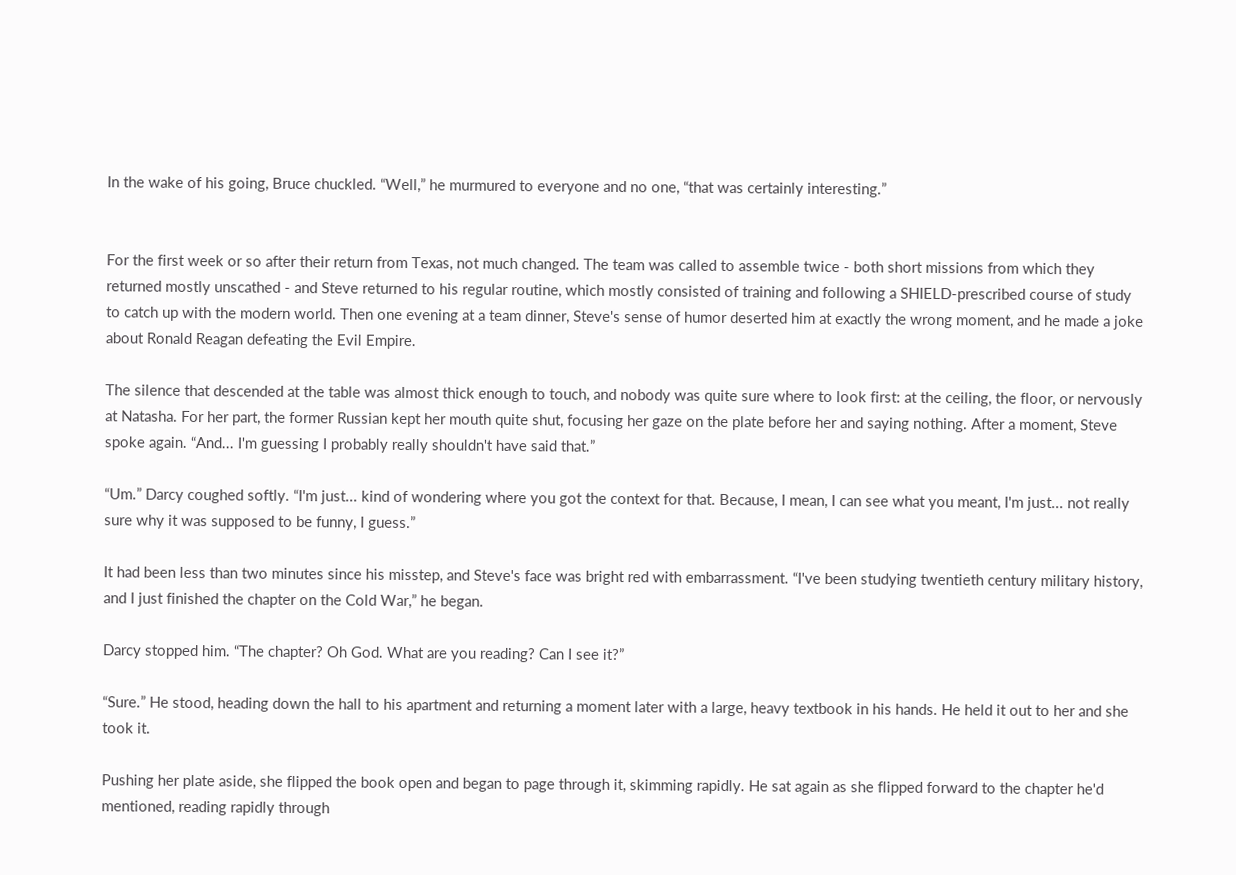In the wake of his going, Bruce chuckled. “Well,” he murmured to everyone and no one, “that was certainly interesting.”


For the first week or so after their return from Texas, not much changed. The team was called to assemble twice - both short missions from which they returned mostly unscathed - and Steve returned to his regular routine, which mostly consisted of training and following a SHIELD-prescribed course of study to catch up with the modern world. Then one evening at a team dinner, Steve's sense of humor deserted him at exactly the wrong moment, and he made a joke about Ronald Reagan defeating the Evil Empire.

The silence that descended at the table was almost thick enough to touch, and nobody was quite sure where to look first: at the ceiling, the floor, or nervously at Natasha. For her part, the former Russian kept her mouth quite shut, focusing her gaze on the plate before her and saying nothing. After a moment, Steve spoke again. “And... I'm guessing I probably really shouldn't have said that.”

“Um.” Darcy coughed softly. “I'm just... kind of wondering where you got the context for that. Because, I mean, I can see what you meant, I'm just... not really sure why it was supposed to be funny, I guess.”

It had been less than two minutes since his misstep, and Steve's face was bright red with embarrassment. “I've been studying twentieth century military history, and I just finished the chapter on the Cold War,” he began.

Darcy stopped him. “The chapter? Oh God. What are you reading? Can I see it?”

“Sure.” He stood, heading down the hall to his apartment and returning a moment later with a large, heavy textbook in his hands. He held it out to her and she took it.

Pushing her plate aside, she flipped the book open and began to page through it, skimming rapidly. He sat again as she flipped forward to the chapter he'd mentioned, reading rapidly through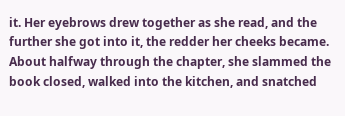it. Her eyebrows drew together as she read, and the further she got into it, the redder her cheeks became. About halfway through the chapter, she slammed the book closed, walked into the kitchen, and snatched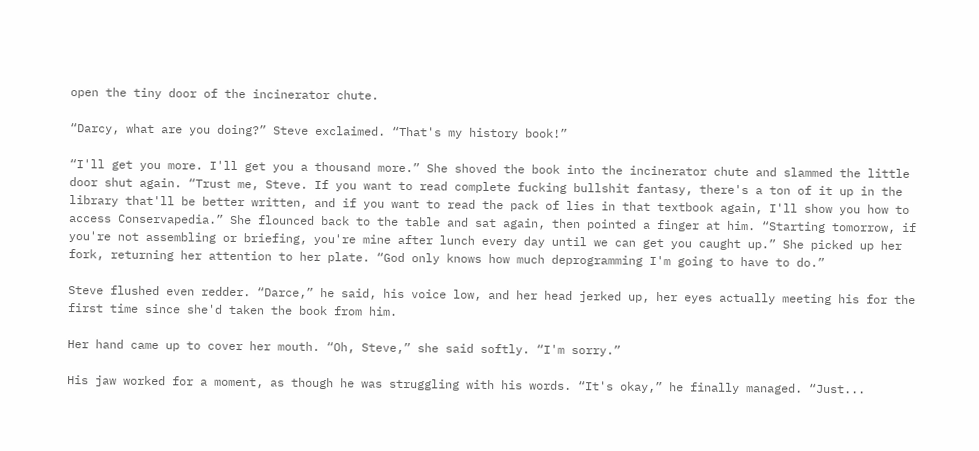open the tiny door of the incinerator chute.

“Darcy, what are you doing?” Steve exclaimed. “That's my history book!”

“I'll get you more. I'll get you a thousand more.” She shoved the book into the incinerator chute and slammed the little door shut again. “Trust me, Steve. If you want to read complete fucking bullshit fantasy, there's a ton of it up in the library that'll be better written, and if you want to read the pack of lies in that textbook again, I'll show you how to access Conservapedia.” She flounced back to the table and sat again, then pointed a finger at him. “Starting tomorrow, if you're not assembling or briefing, you're mine after lunch every day until we can get you caught up.” She picked up her fork, returning her attention to her plate. “God only knows how much deprogramming I'm going to have to do.”

Steve flushed even redder. “Darce,” he said, his voice low, and her head jerked up, her eyes actually meeting his for the first time since she'd taken the book from him.

Her hand came up to cover her mouth. “Oh, Steve,” she said softly. “I'm sorry.”

His jaw worked for a moment, as though he was struggling with his words. “It's okay,” he finally managed. “Just...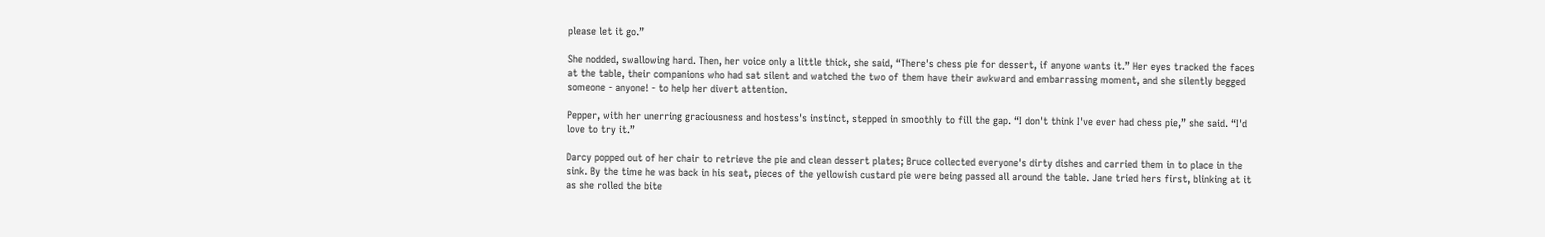please let it go.”

She nodded, swallowing hard. Then, her voice only a little thick, she said, “There's chess pie for dessert, if anyone wants it.” Her eyes tracked the faces at the table, their companions who had sat silent and watched the two of them have their awkward and embarrassing moment, and she silently begged someone - anyone! - to help her divert attention.

Pepper, with her unerring graciousness and hostess's instinct, stepped in smoothly to fill the gap. “I don't think I've ever had chess pie,” she said. “I'd love to try it.”

Darcy popped out of her chair to retrieve the pie and clean dessert plates; Bruce collected everyone's dirty dishes and carried them in to place in the sink. By the time he was back in his seat, pieces of the yellowish custard pie were being passed all around the table. Jane tried hers first, blinking at it as she rolled the bite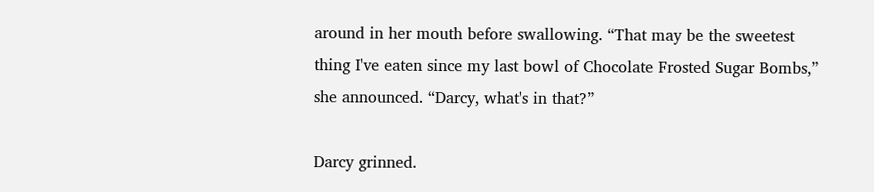around in her mouth before swallowing. “That may be the sweetest thing I've eaten since my last bowl of Chocolate Frosted Sugar Bombs,” she announced. “Darcy, what's in that?”

Darcy grinned.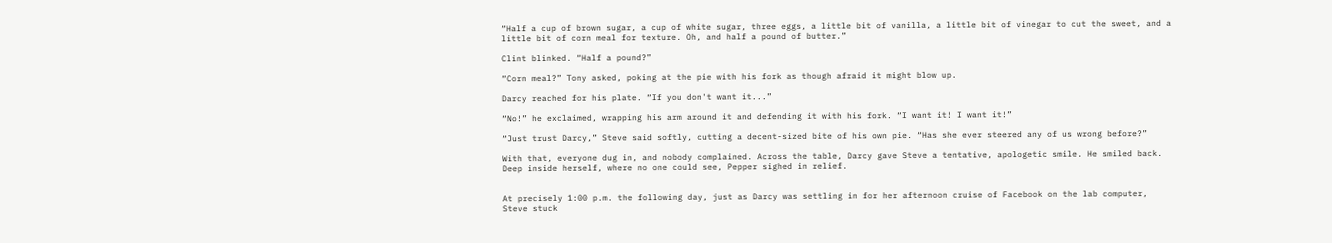“Half a cup of brown sugar, a cup of white sugar, three eggs, a little bit of vanilla, a little bit of vinegar to cut the sweet, and a little bit of corn meal for texture. Oh, and half a pound of butter.”

Clint blinked. “Half a pound?”

“Corn meal?” Tony asked, poking at the pie with his fork as though afraid it might blow up.

Darcy reached for his plate. “If you don't want it...”

“No!” he exclaimed, wrapping his arm around it and defending it with his fork. “I want it! I want it!”

“Just trust Darcy,” Steve said softly, cutting a decent-sized bite of his own pie. “Has she ever steered any of us wrong before?”

With that, everyone dug in, and nobody complained. Across the table, Darcy gave Steve a tentative, apologetic smile. He smiled back. Deep inside herself, where no one could see, Pepper sighed in relief.


At precisely 1:00 p.m. the following day, just as Darcy was settling in for her afternoon cruise of Facebook on the lab computer, Steve stuck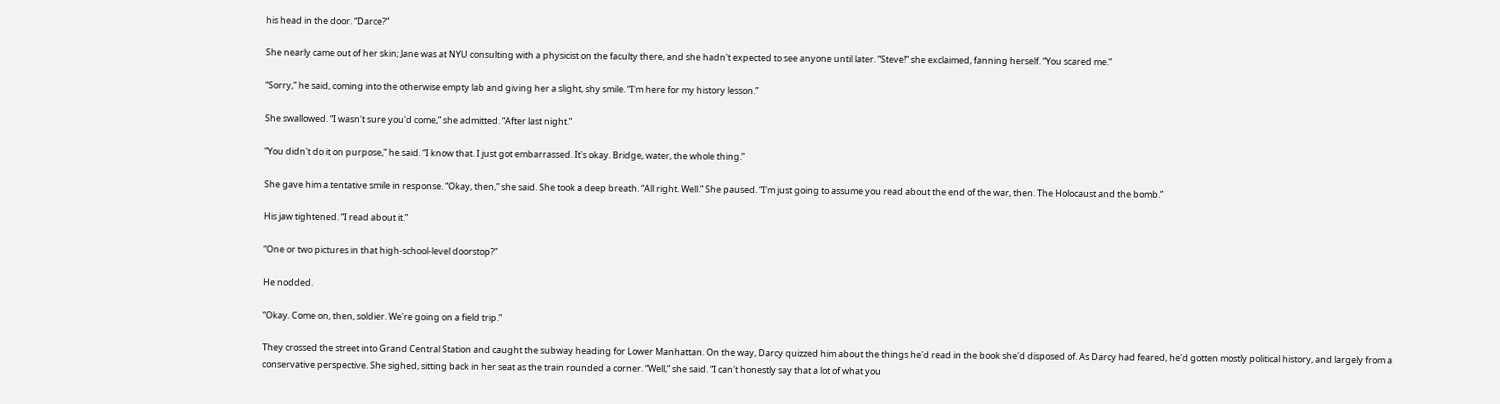his head in the door. “Darce?”

She nearly came out of her skin; Jane was at NYU consulting with a physicist on the faculty there, and she hadn't expected to see anyone until later. “Steve!” she exclaimed, fanning herself. “You scared me.”

“Sorry,” he said, coming into the otherwise empty lab and giving her a slight, shy smile. “I'm here for my history lesson.”

She swallowed. “I wasn't sure you'd come,” she admitted. “After last night.”

“You didn't do it on purpose,” he said. “I know that. I just got embarrassed. It's okay. Bridge, water, the whole thing.”

She gave him a tentative smile in response. “Okay, then,” she said. She took a deep breath. “All right. Well.” She paused. “I'm just going to assume you read about the end of the war, then. The Holocaust and the bomb.”

His jaw tightened. “I read about it.”

“One or two pictures in that high-school-level doorstop?”

He nodded.

“Okay. Come on, then, soldier. We're going on a field trip.”

They crossed the street into Grand Central Station and caught the subway heading for Lower Manhattan. On the way, Darcy quizzed him about the things he'd read in the book she'd disposed of. As Darcy had feared, he'd gotten mostly political history, and largely from a conservative perspective. She sighed, sitting back in her seat as the train rounded a corner. “Well,” she said. “I can't honestly say that a lot of what you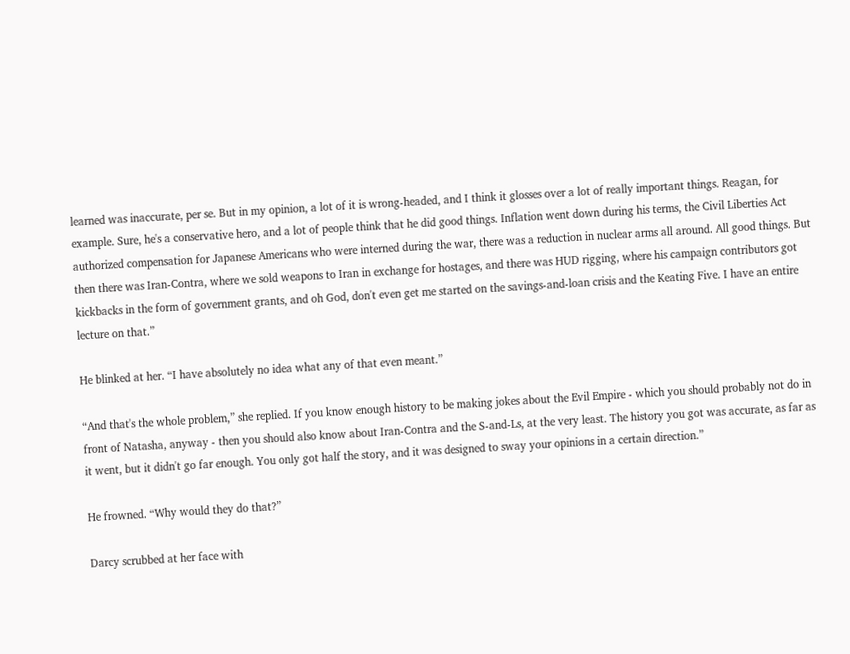learned was inaccurate, per se. But in my opinion, a lot of it is wrong-headed, and I think it glosses over a lot of really important things. Reagan, for example. Sure, he's a conservative hero, and a lot of people think that he did good things. Inflation went down during his terms, the Civil Liberties Act authorized compensation for Japanese Americans who were interned during the war, there was a reduction in nuclear arms all around. All good things. But then there was Iran-Contra, where we sold weapons to Iran in exchange for hostages, and there was HUD rigging, where his campaign contributors got kickbacks in the form of government grants, and oh God, don't even get me started on the savings-and-loan crisis and the Keating Five. I have an entire lecture on that.”

He blinked at her. “I have absolutely no idea what any of that even meant.”

“And that's the whole problem,” she replied. If you know enough history to be making jokes about the Evil Empire - which you should probably not do in front of Natasha, anyway - then you should also know about Iran-Contra and the S-and-Ls, at the very least. The history you got was accurate, as far as it went, but it didn't go far enough. You only got half the story, and it was designed to sway your opinions in a certain direction.”

He frowned. “Why would they do that?”

Darcy scrubbed at her face with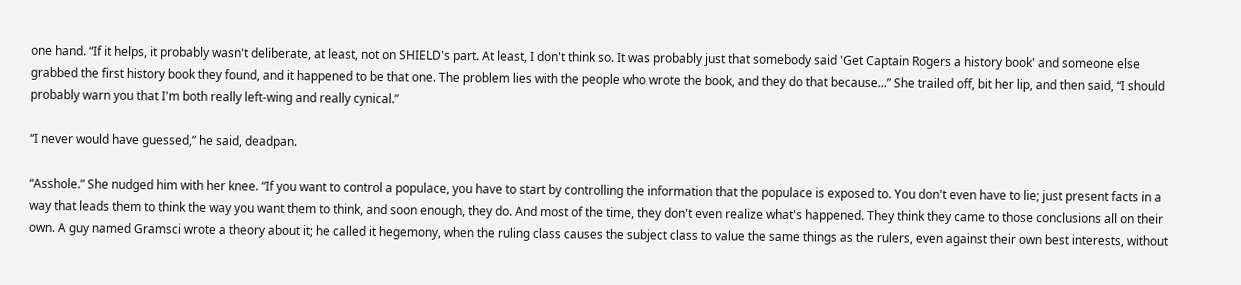one hand. “If it helps, it probably wasn't deliberate, at least, not on SHIELD's part. At least, I don't think so. It was probably just that somebody said 'Get Captain Rogers a history book' and someone else grabbed the first history book they found, and it happened to be that one. The problem lies with the people who wrote the book, and they do that because...” She trailed off, bit her lip, and then said, “I should probably warn you that I'm both really left-wing and really cynical.”

“I never would have guessed,” he said, deadpan.

“Asshole.” She nudged him with her knee. “If you want to control a populace, you have to start by controlling the information that the populace is exposed to. You don't even have to lie; just present facts in a way that leads them to think the way you want them to think, and soon enough, they do. And most of the time, they don't even realize what's happened. They think they came to those conclusions all on their own. A guy named Gramsci wrote a theory about it; he called it hegemony, when the ruling class causes the subject class to value the same things as the rulers, even against their own best interests, without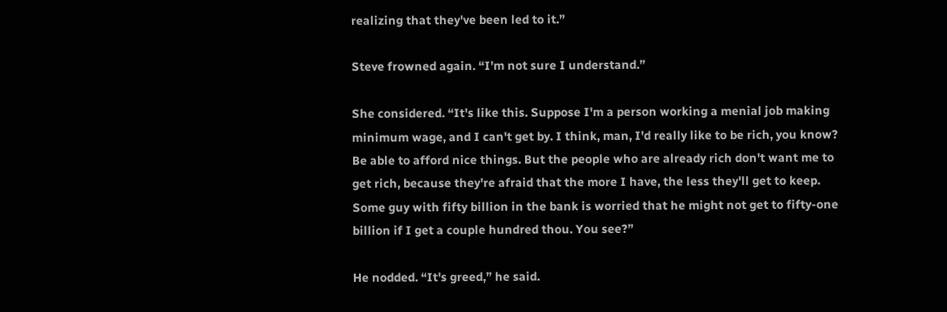realizing that they've been led to it.”

Steve frowned again. “I'm not sure I understand.”

She considered. “It's like this. Suppose I'm a person working a menial job making minimum wage, and I can't get by. I think, man, I'd really like to be rich, you know? Be able to afford nice things. But the people who are already rich don't want me to get rich, because they're afraid that the more I have, the less they'll get to keep. Some guy with fifty billion in the bank is worried that he might not get to fifty-one billion if I get a couple hundred thou. You see?”

He nodded. “It's greed,” he said.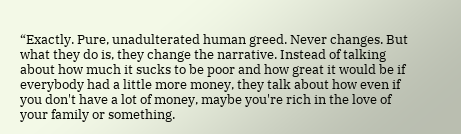“Exactly. Pure, unadulterated human greed. Never changes. But what they do is, they change the narrative. Instead of talking about how much it sucks to be poor and how great it would be if everybody had a little more money, they talk about how even if you don't have a lot of money, maybe you're rich in the love of your family or something.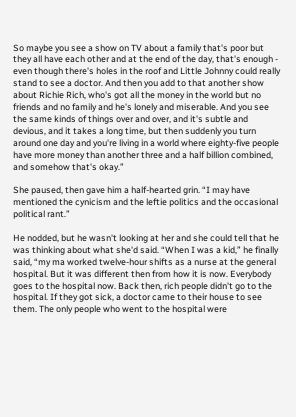So maybe you see a show on TV about a family that's poor but they all have each other and at the end of the day, that's enough - even though there's holes in the roof and Little Johnny could really stand to see a doctor. And then you add to that another show about Richie Rich, who's got all the money in the world but no friends and no family and he's lonely and miserable. And you see the same kinds of things over and over, and it's subtle and devious, and it takes a long time, but then suddenly you turn around one day and you're living in a world where eighty-five people have more money than another three and a half billion combined, and somehow that's okay.”

She paused, then gave him a half-hearted grin. “I may have mentioned the cynicism and the leftie politics and the occasional political rant.”

He nodded, but he wasn't looking at her and she could tell that he was thinking about what she'd said. “When I was a kid,” he finally said, “my ma worked twelve-hour shifts as a nurse at the general hospital. But it was different then from how it is now. Everybody goes to the hospital now. Back then, rich people didn't go to the hospital. If they got sick, a doctor came to their house to see them. The only people who went to the hospital were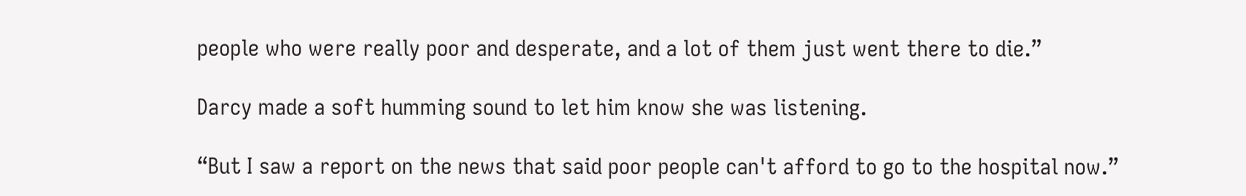people who were really poor and desperate, and a lot of them just went there to die.”

Darcy made a soft humming sound to let him know she was listening.

“But I saw a report on the news that said poor people can't afford to go to the hospital now.”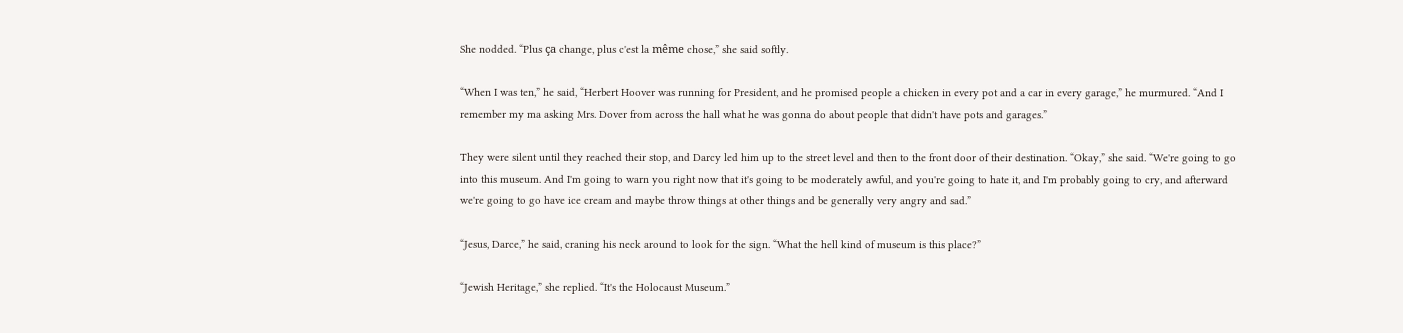She nodded. “Plus ça change, plus c'est la même chose,” she said softly.

“When I was ten,” he said, “Herbert Hoover was running for President, and he promised people a chicken in every pot and a car in every garage,” he murmured. “And I remember my ma asking Mrs. Dover from across the hall what he was gonna do about people that didn't have pots and garages.”

They were silent until they reached their stop, and Darcy led him up to the street level and then to the front door of their destination. “Okay,” she said. “We're going to go into this museum. And I'm going to warn you right now that it's going to be moderately awful, and you're going to hate it, and I'm probably going to cry, and afterward we're going to go have ice cream and maybe throw things at other things and be generally very angry and sad.”

“Jesus, Darce,” he said, craning his neck around to look for the sign. “What the hell kind of museum is this place?”

“Jewish Heritage,” she replied. “It's the Holocaust Museum.”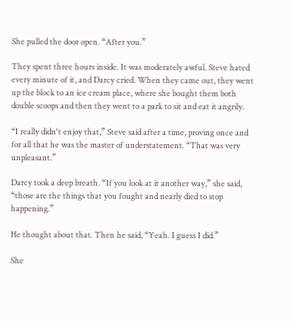She pulled the door open. “After you.”

They spent three hours inside. It was moderately awful. Steve hated every minute of it, and Darcy cried. When they came out, they went up the block to an ice cream place, where she bought them both double scoops and then they went to a park to sit and eat it angrily.

“I really didn't enjoy that,” Steve said after a time, proving once and for all that he was the master of understatement. “That was very unpleasant.”

Darcy took a deep breath. “If you look at it another way,” she said, “those are the things that you fought and nearly died to stop happening.”

He thought about that. Then he said, “Yeah. I guess I did.”

She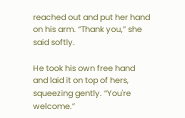reached out and put her hand on his arm. “Thank you,” she said softly.

He took his own free hand and laid it on top of hers, squeezing gently. “You're welcome.”